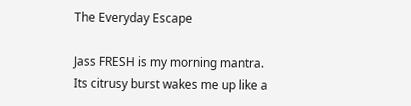The Everyday Escape

Jass FRESH is my morning mantra. Its citrusy burst wakes me up like a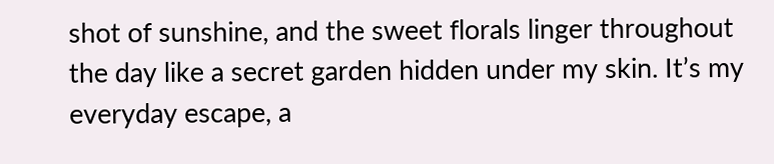shot of sunshine, and the sweet florals linger throughout the day like a secret garden hidden under my skin. It’s my everyday escape, a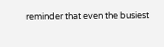reminder that even the busiest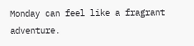Monday can feel like a fragrant adventure.